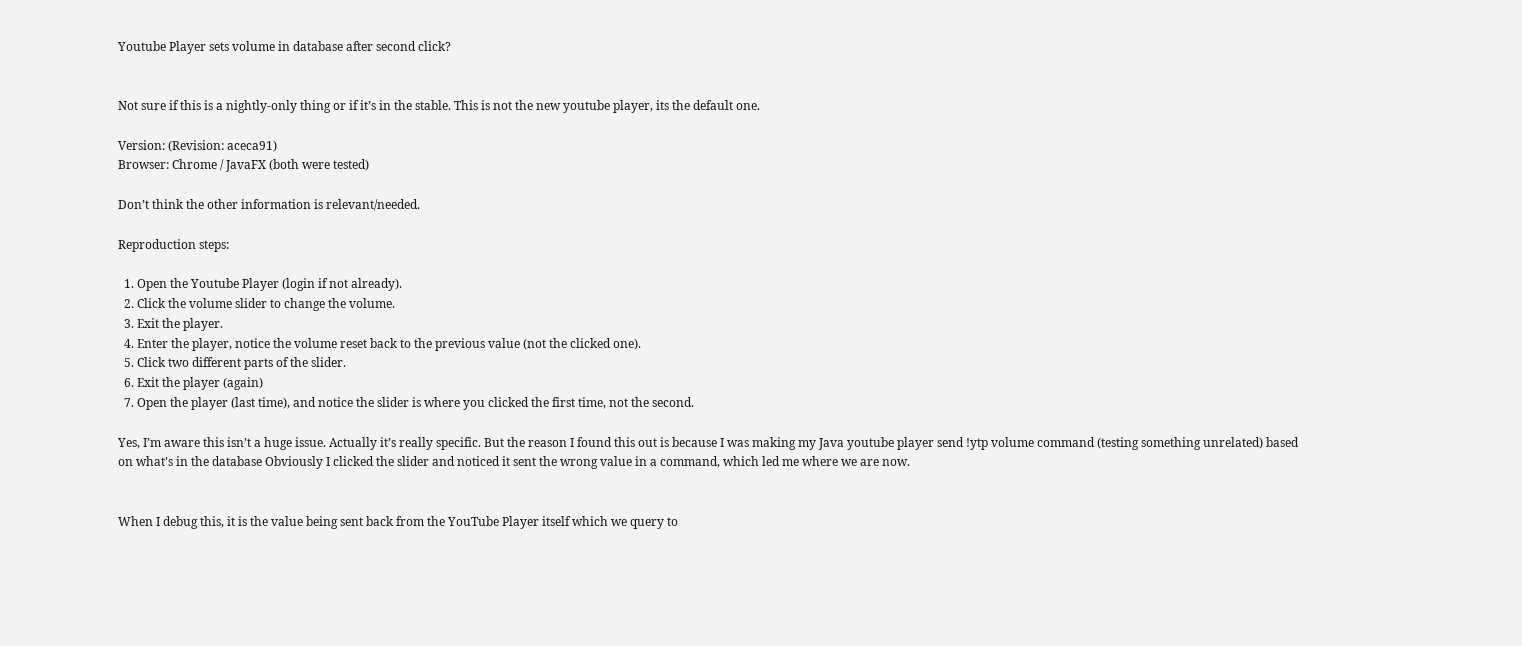Youtube Player sets volume in database after second click?


Not sure if this is a nightly-only thing or if it’s in the stable. This is not the new youtube player, its the default one.

Version: (Revision: aceca91)
Browser: Chrome / JavaFX (both were tested)

Don’t think the other information is relevant/needed.

Reproduction steps:

  1. Open the Youtube Player (login if not already).
  2. Click the volume slider to change the volume.
  3. Exit the player.
  4. Enter the player, notice the volume reset back to the previous value (not the clicked one).
  5. Click two different parts of the slider.
  6. Exit the player (again)
  7. Open the player (last time), and notice the slider is where you clicked the first time, not the second.

Yes, I’m aware this isn’t a huge issue. Actually it’s really specific. But the reason I found this out is because I was making my Java youtube player send !ytp volume command (testing something unrelated) based on what’s in the database Obviously I clicked the slider and noticed it sent the wrong value in a command, which led me where we are now.


When I debug this, it is the value being sent back from the YouTube Player itself which we query to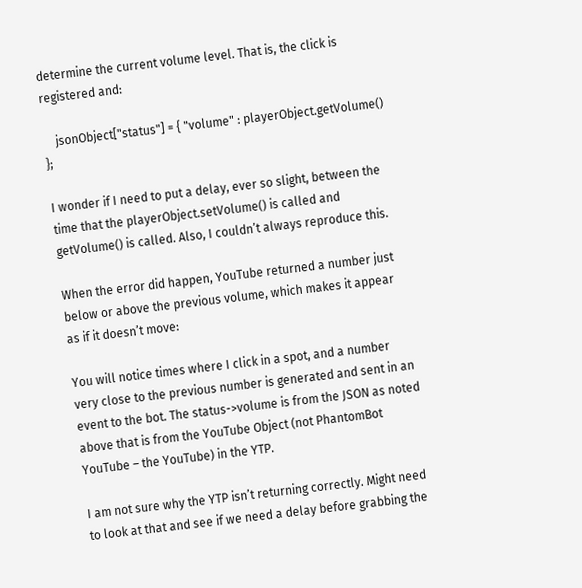determine the current volume level. That is, the click is registered and:

    jsonObject["status"] = { "volume" : playerObject.getVolume() };

I wonder if I need to put a delay, ever so slight, between the time that the playerObject.setVolume() is called and getVolume() is called. Also, I couldn’t always reproduce this.

When the error did happen, YouTube returned a number just below or above the previous volume, which makes it appear as if it doesn’t move:

You will notice times where I click in a spot, and a number very close to the previous number is generated and sent in an event to the bot. The status->volume is from the JSON as noted above that is from the YouTube Object (not PhantomBot YouTube – the YouTube) in the YTP.

I am not sure why the YTP isn’t returning correctly. Might need to look at that and see if we need a delay before grabbing the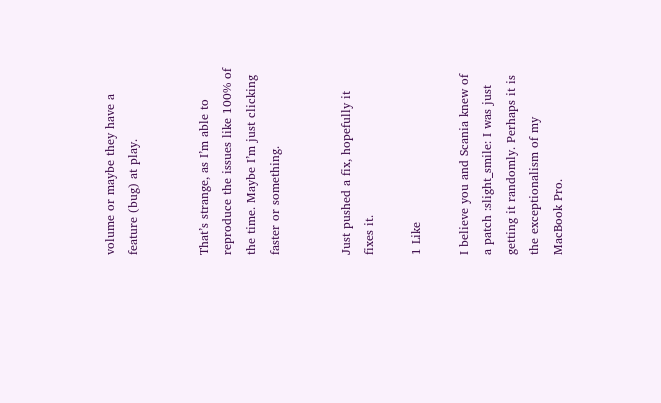volume or maybe they have a feature (bug) at play.


That’s strange, as I’m able to reproduce the issues like 100% of the time. Maybe I’m just clicking faster or something.


Just pushed a fix, hopefully it fixes it.

1 Like

I believe you and Scania knew of a patch :slight_smile: I was just getting it randomly. Perhaps it is the exceptionalism of my MacBook Pro.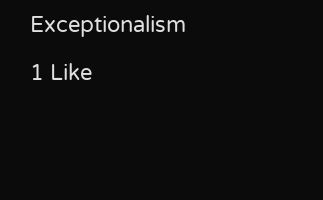Exceptionalism

1 Like